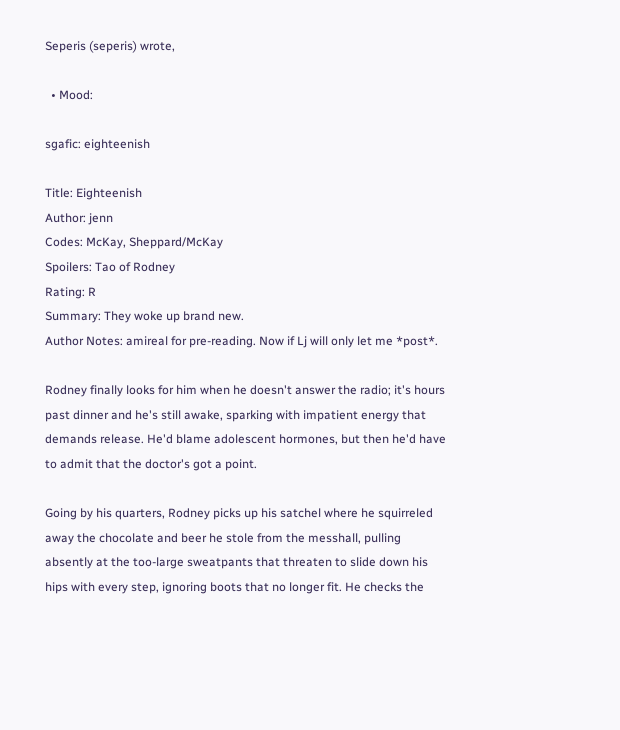Seperis (seperis) wrote,

  • Mood:

sgafic: eighteenish

Title: Eighteenish
Author: jenn
Codes: McKay, Sheppard/McKay
Spoilers: Tao of Rodney
Rating: R
Summary: They woke up brand new.
Author Notes: amireal for pre-reading. Now if Lj will only let me *post*.

Rodney finally looks for him when he doesn't answer the radio; it's hours past dinner and he's still awake, sparking with impatient energy that demands release. He'd blame adolescent hormones, but then he'd have to admit that the doctor's got a point.

Going by his quarters, Rodney picks up his satchel where he squirreled away the chocolate and beer he stole from the messhall, pulling absently at the too-large sweatpants that threaten to slide down his hips with every step, ignoring boots that no longer fit. He checks the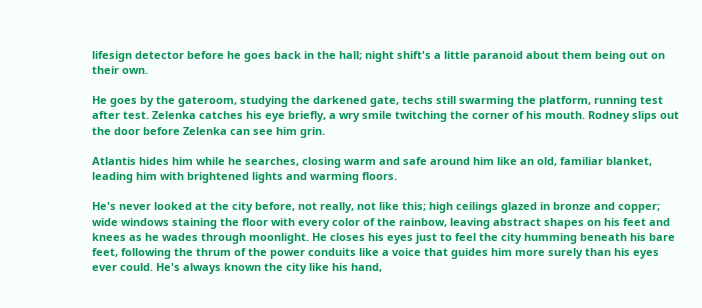lifesign detector before he goes back in the hall; night shift's a little paranoid about them being out on their own.

He goes by the gateroom, studying the darkened gate, techs still swarming the platform, running test after test. Zelenka catches his eye briefly, a wry smile twitching the corner of his mouth. Rodney slips out the door before Zelenka can see him grin.

Atlantis hides him while he searches, closing warm and safe around him like an old, familiar blanket, leading him with brightened lights and warming floors.

He's never looked at the city before, not really, not like this; high ceilings glazed in bronze and copper; wide windows staining the floor with every color of the rainbow, leaving abstract shapes on his feet and knees as he wades through moonlight. He closes his eyes just to feel the city humming beneath his bare feet, following the thrum of the power conduits like a voice that guides him more surely than his eyes ever could. He's always known the city like his hand,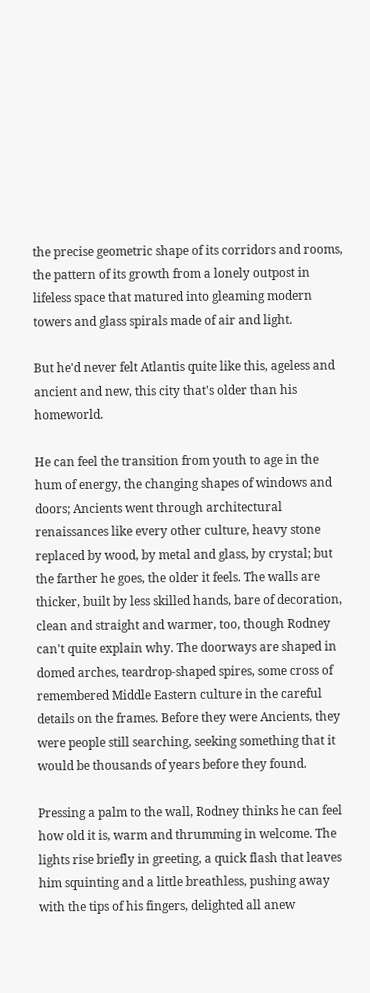the precise geometric shape of its corridors and rooms, the pattern of its growth from a lonely outpost in lifeless space that matured into gleaming modern towers and glass spirals made of air and light.

But he'd never felt Atlantis quite like this, ageless and ancient and new, this city that's older than his homeworld.

He can feel the transition from youth to age in the hum of energy, the changing shapes of windows and doors; Ancients went through architectural renaissances like every other culture, heavy stone replaced by wood, by metal and glass, by crystal; but the farther he goes, the older it feels. The walls are thicker, built by less skilled hands, bare of decoration, clean and straight and warmer, too, though Rodney can't quite explain why. The doorways are shaped in domed arches, teardrop-shaped spires, some cross of remembered Middle Eastern culture in the careful details on the frames. Before they were Ancients, they were people still searching, seeking something that it would be thousands of years before they found.

Pressing a palm to the wall, Rodney thinks he can feel how old it is, warm and thrumming in welcome. The lights rise briefly in greeting, a quick flash that leaves him squinting and a little breathless, pushing away with the tips of his fingers, delighted all anew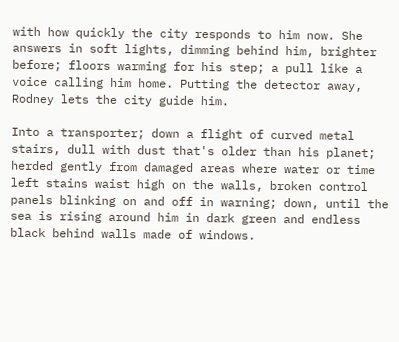with how quickly the city responds to him now. She answers in soft lights, dimming behind him, brighter before; floors warming for his step; a pull like a voice calling him home. Putting the detector away, Rodney lets the city guide him.

Into a transporter; down a flight of curved metal stairs, dull with dust that's older than his planet; herded gently from damaged areas where water or time left stains waist high on the walls, broken control panels blinking on and off in warning; down, until the sea is rising around him in dark green and endless black behind walls made of windows.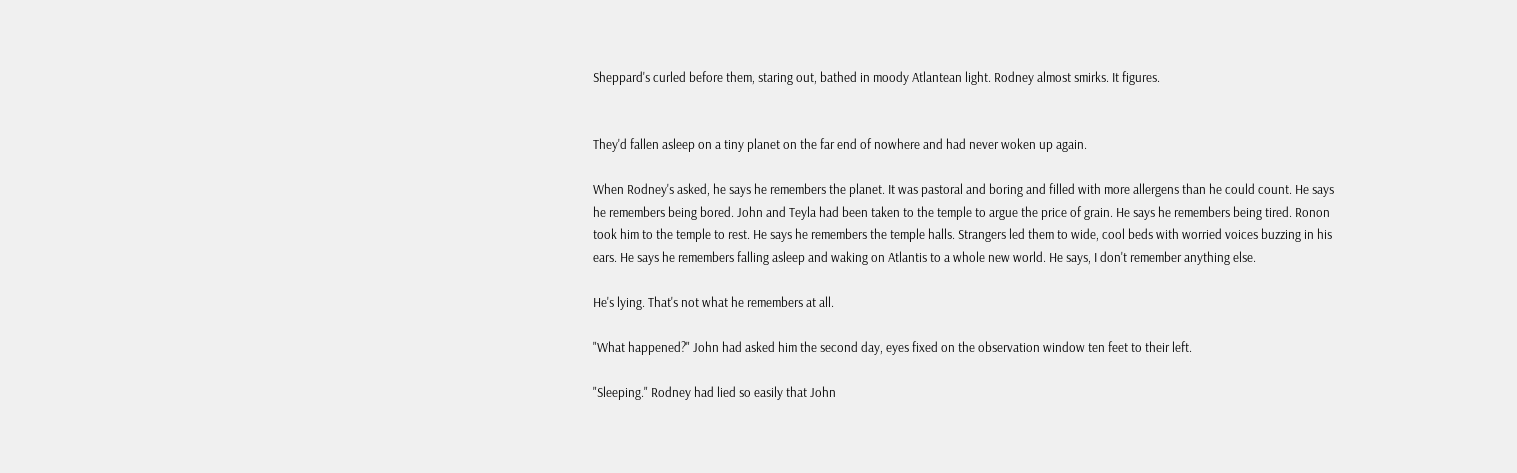Sheppard's curled before them, staring out, bathed in moody Atlantean light. Rodney almost smirks. It figures.


They'd fallen asleep on a tiny planet on the far end of nowhere and had never woken up again.

When Rodney's asked, he says he remembers the planet. It was pastoral and boring and filled with more allergens than he could count. He says he remembers being bored. John and Teyla had been taken to the temple to argue the price of grain. He says he remembers being tired. Ronon took him to the temple to rest. He says he remembers the temple halls. Strangers led them to wide, cool beds with worried voices buzzing in his ears. He says he remembers falling asleep and waking on Atlantis to a whole new world. He says, I don't remember anything else.

He's lying. That's not what he remembers at all.

"What happened?" John had asked him the second day, eyes fixed on the observation window ten feet to their left.

"Sleeping." Rodney had lied so easily that John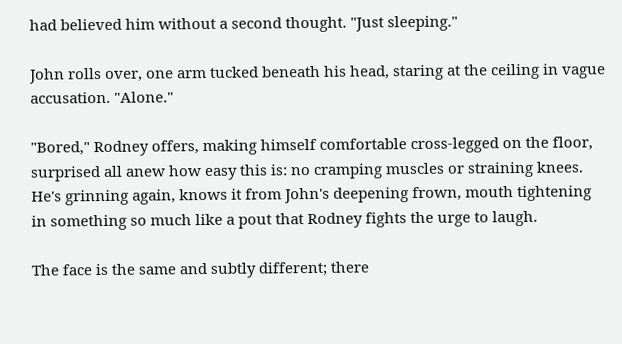had believed him without a second thought. "Just sleeping."

John rolls over, one arm tucked beneath his head, staring at the ceiling in vague accusation. "Alone."

"Bored," Rodney offers, making himself comfortable cross-legged on the floor, surprised all anew how easy this is: no cramping muscles or straining knees. He's grinning again, knows it from John's deepening frown, mouth tightening in something so much like a pout that Rodney fights the urge to laugh.

The face is the same and subtly different; there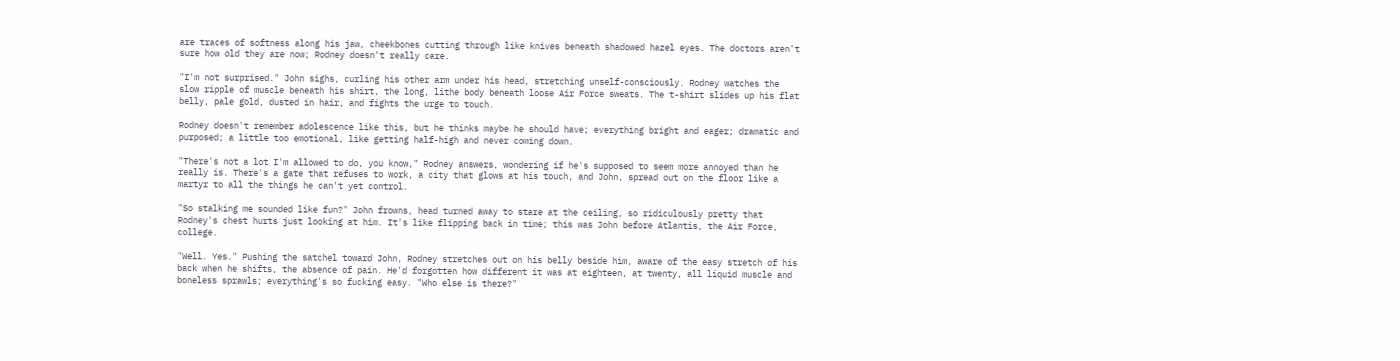are traces of softness along his jaw, cheekbones cutting through like knives beneath shadowed hazel eyes. The doctors aren't sure how old they are now; Rodney doesn't really care.

"I'm not surprised." John sighs, curling his other arm under his head, stretching unself-consciously. Rodney watches the slow ripple of muscle beneath his shirt, the long, lithe body beneath loose Air Force sweats. The t-shirt slides up his flat belly, pale gold, dusted in hair, and fights the urge to touch.

Rodney doesn't remember adolescence like this, but he thinks maybe he should have; everything bright and eager; dramatic and purposed; a little too emotional, like getting half-high and never coming down.

"There's not a lot I'm allowed to do, you know," Rodney answers, wondering if he's supposed to seem more annoyed than he really is. There's a gate that refuses to work, a city that glows at his touch, and John, spread out on the floor like a martyr to all the things he can't yet control.

"So stalking me sounded like fun?" John frowns, head turned away to stare at the ceiling, so ridiculously pretty that Rodney's chest hurts just looking at him. It's like flipping back in time; this was John before Atlantis, the Air Force, college.

"Well. Yes." Pushing the satchel toward John, Rodney stretches out on his belly beside him, aware of the easy stretch of his back when he shifts, the absence of pain. He'd forgotten how different it was at eighteen, at twenty, all liquid muscle and boneless sprawls; everything's so fucking easy. "Who else is there?"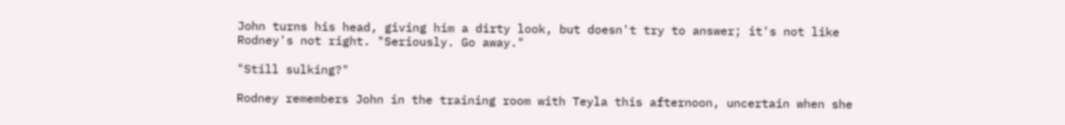John turns his head, giving him a dirty look, but doesn't try to answer; it's not like Rodney's not right. "Seriously. Go away."

"Still sulking?"

Rodney remembers John in the training room with Teyla this afternoon, uncertain when she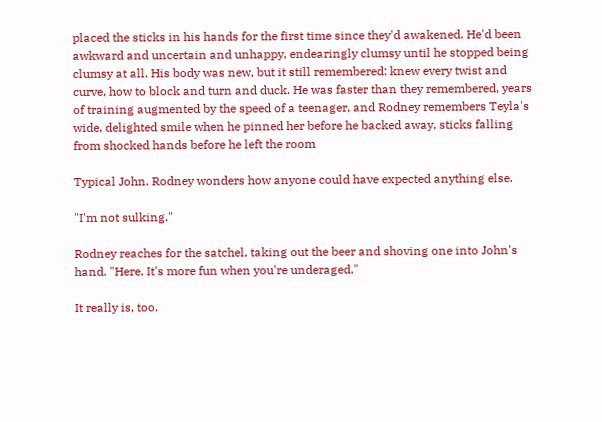placed the sticks in his hands for the first time since they'd awakened. He'd been awkward and uncertain and unhappy, endearingly clumsy until he stopped being clumsy at all. His body was new, but it still remembered: knew every twist and curve, how to block and turn and duck. He was faster than they remembered, years of training augmented by the speed of a teenager, and Rodney remembers Teyla's wide, delighted smile when he pinned her before he backed away, sticks falling from shocked hands before he left the room

Typical John. Rodney wonders how anyone could have expected anything else.

"I'm not sulking."

Rodney reaches for the satchel, taking out the beer and shoving one into John's hand. "Here. It's more fun when you're underaged."

It really is, too.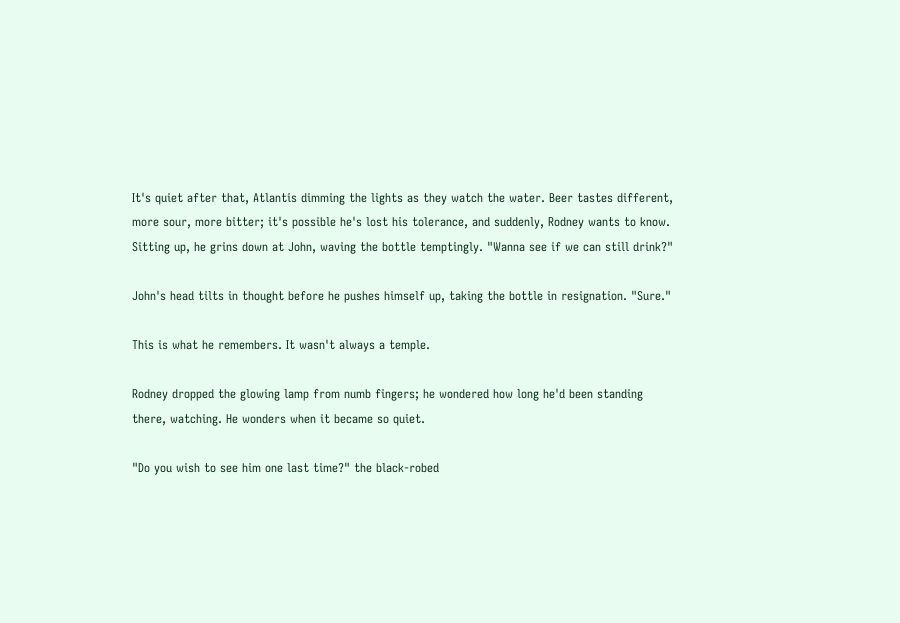It's quiet after that, Atlantis dimming the lights as they watch the water. Beer tastes different, more sour, more bitter; it's possible he's lost his tolerance, and suddenly, Rodney wants to know. Sitting up, he grins down at John, waving the bottle temptingly. "Wanna see if we can still drink?"

John's head tilts in thought before he pushes himself up, taking the bottle in resignation. "Sure."

This is what he remembers. It wasn't always a temple.

Rodney dropped the glowing lamp from numb fingers; he wondered how long he'd been standing there, watching. He wonders when it became so quiet.

"Do you wish to see him one last time?" the black-robed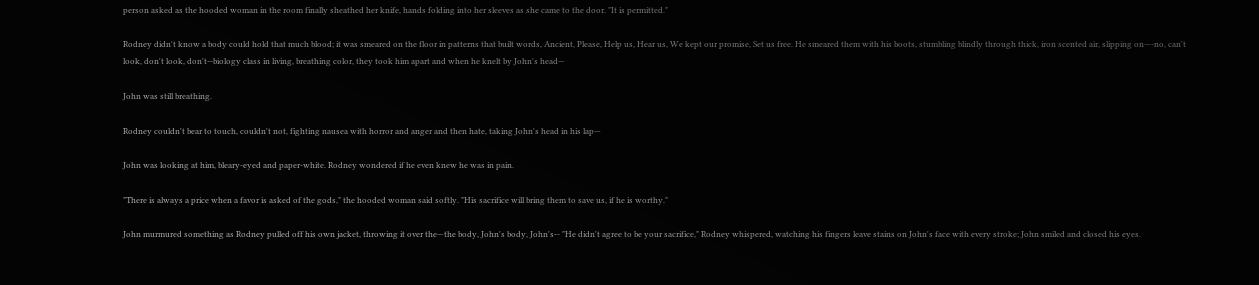person asked as the hooded woman in the room finally sheathed her knife, hands folding into her sleeves as she came to the door. "It is permitted."

Rodney didn't know a body could hold that much blood; it was smeared on the floor in patterns that built words, Ancient, Please, Help us, Hear us, We kept our promise, Set us free. He smeared them with his boots, stumbling blindly through thick, iron scented air, slipping on—-no, can't look, don't look, don't--biology class in living, breathing color, they took him apart and when he knelt by John's head—

John was still breathing.

Rodney couldn't bear to touch, couldn't not, fighting nausea with horror and anger and then hate, taking John's head in his lap—

John was looking at him, bleary-eyed and paper-white. Rodney wondered if he even knew he was in pain.

"There is always a price when a favor is asked of the gods," the hooded woman said softly. "His sacrifice will bring them to save us, if he is worthy."

John murmured something as Rodney pulled off his own jacket, throwing it over the—the body, John's body, John's-- "He didn't agree to be your sacrifice," Rodney whispered, watching his fingers leave stains on John's face with every stroke; John smiled and closed his eyes.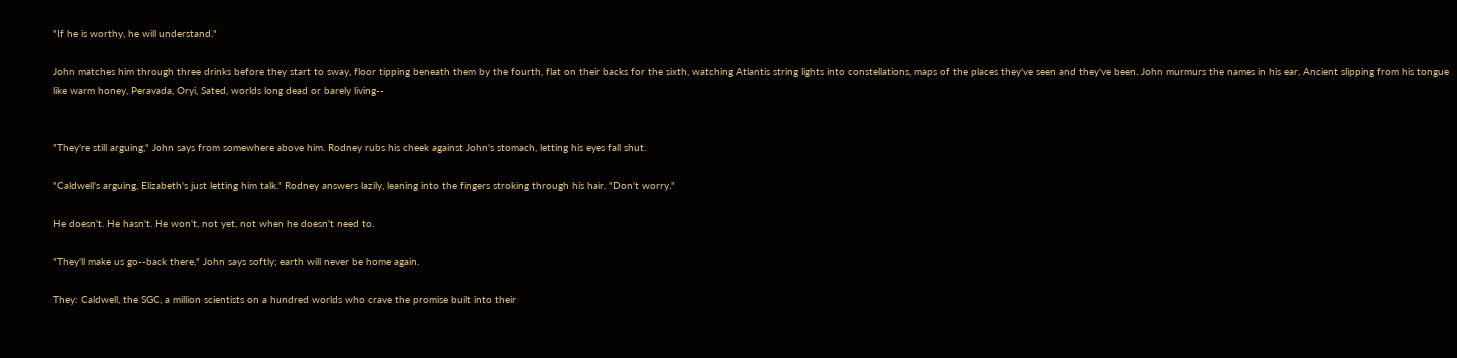"If he is worthy, he will understand."

John matches him through three drinks before they start to sway, floor tipping beneath them by the fourth, flat on their backs for the sixth, watching Atlantis string lights into constellations, maps of the places they've seen and they've been. John murmurs the names in his ear, Ancient slipping from his tongue like warm honey, Peravada, Oryi, Sated, worlds long dead or barely living--


"They're still arguing," John says from somewhere above him. Rodney rubs his cheek against John's stomach, letting his eyes fall shut.

"Caldwell's arguing, Elizabeth's just letting him talk." Rodney answers lazily, leaning into the fingers stroking through his hair. "Don't worry."

He doesn't. He hasn't. He won't, not yet, not when he doesn't need to.

"They'll make us go--back there," John says softly; earth will never be home again.

They: Caldwell, the SGC, a million scientists on a hundred worlds who crave the promise built into their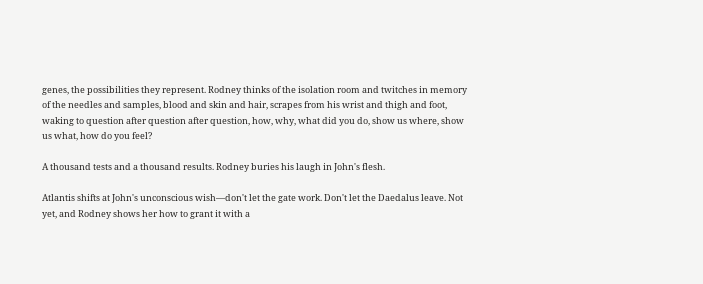genes, the possibilities they represent. Rodney thinks of the isolation room and twitches in memory of the needles and samples, blood and skin and hair, scrapes from his wrist and thigh and foot, waking to question after question after question, how, why, what did you do, show us where, show us what, how do you feel?

A thousand tests and a thousand results. Rodney buries his laugh in John's flesh.

Atlantis shifts at John's unconscious wish—don't let the gate work. Don't let the Daedalus leave. Not yet, and Rodney shows her how to grant it with a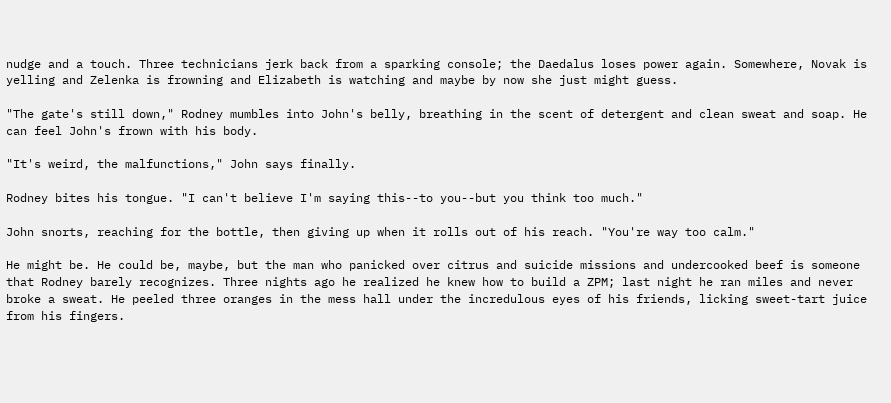nudge and a touch. Three technicians jerk back from a sparking console; the Daedalus loses power again. Somewhere, Novak is yelling and Zelenka is frowning and Elizabeth is watching and maybe by now she just might guess.

"The gate's still down," Rodney mumbles into John's belly, breathing in the scent of detergent and clean sweat and soap. He can feel John's frown with his body.

"It's weird, the malfunctions," John says finally.

Rodney bites his tongue. "I can't believe I'm saying this--to you--but you think too much."

John snorts, reaching for the bottle, then giving up when it rolls out of his reach. "You're way too calm."

He might be. He could be, maybe, but the man who panicked over citrus and suicide missions and undercooked beef is someone that Rodney barely recognizes. Three nights ago he realized he knew how to build a ZPM; last night he ran miles and never broke a sweat. He peeled three oranges in the mess hall under the incredulous eyes of his friends, licking sweet-tart juice from his fingers.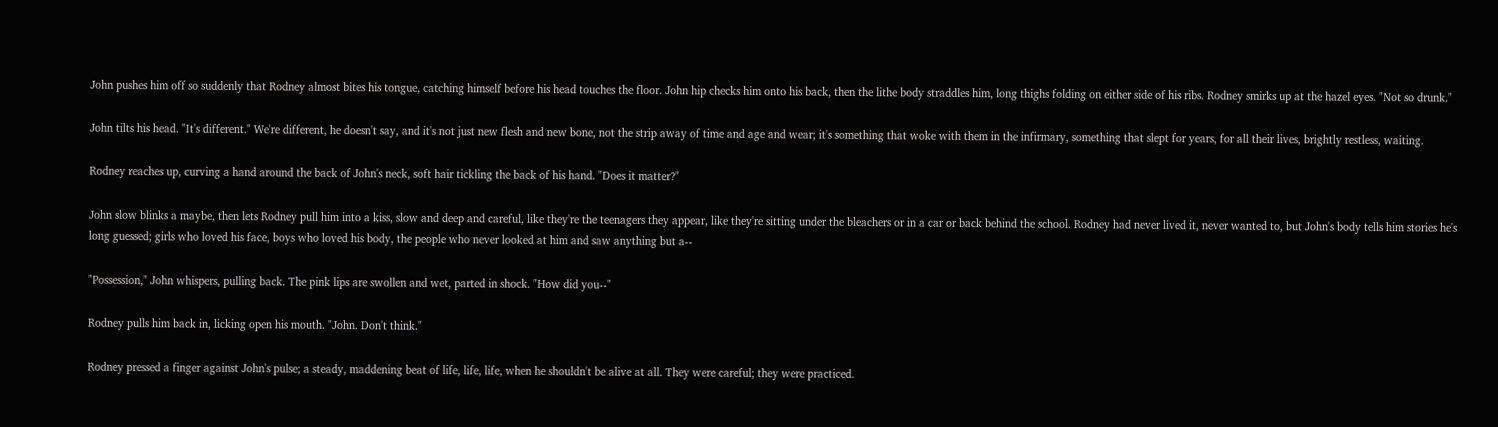John pushes him off so suddenly that Rodney almost bites his tongue, catching himself before his head touches the floor. John hip checks him onto his back, then the lithe body straddles him, long thighs folding on either side of his ribs. Rodney smirks up at the hazel eyes. "Not so drunk."

John tilts his head. "It's different." We're different, he doesn't say, and it's not just new flesh and new bone, not the strip away of time and age and wear; it's something that woke with them in the infirmary, something that slept for years, for all their lives, brightly restless, waiting.

Rodney reaches up, curving a hand around the back of John's neck, soft hair tickling the back of his hand. "Does it matter?"

John slow blinks a maybe, then lets Rodney pull him into a kiss, slow and deep and careful, like they're the teenagers they appear, like they're sitting under the bleachers or in a car or back behind the school. Rodney had never lived it, never wanted to, but John's body tells him stories he's long guessed; girls who loved his face, boys who loved his body, the people who never looked at him and saw anything but a--

"Possession," John whispers, pulling back. The pink lips are swollen and wet, parted in shock. "How did you--"

Rodney pulls him back in, licking open his mouth. "John. Don't think."

Rodney pressed a finger against John's pulse; a steady, maddening beat of life, life, life, when he shouldn't be alive at all. They were careful; they were practiced.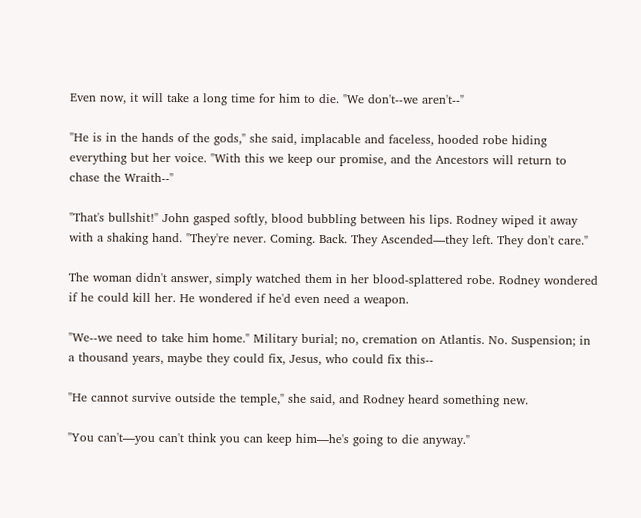Even now, it will take a long time for him to die. "We don't--we aren't--"

"He is in the hands of the gods," she said, implacable and faceless, hooded robe hiding everything but her voice. "With this we keep our promise, and the Ancestors will return to chase the Wraith--"

"That's bullshit!" John gasped softly, blood bubbling between his lips. Rodney wiped it away with a shaking hand. "They're never. Coming. Back. They Ascended—they left. They don't care."

The woman didn't answer, simply watched them in her blood-splattered robe. Rodney wondered if he could kill her. He wondered if he'd even need a weapon.

"We--we need to take him home." Military burial; no, cremation on Atlantis. No. Suspension; in a thousand years, maybe they could fix, Jesus, who could fix this--

"He cannot survive outside the temple," she said, and Rodney heard something new.

"You can't—you can't think you can keep him—he's going to die anyway."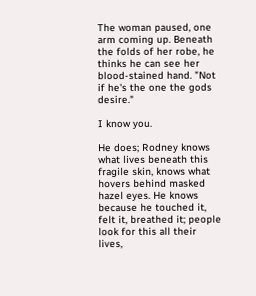The woman paused, one arm coming up. Beneath the folds of her robe, he thinks he can see her blood-stained hand. "Not if he's the one the gods desire."

I know you.

He does; Rodney knows what lives beneath this fragile skin, knows what hovers behind masked hazel eyes. He knows because he touched it, felt it, breathed it; people look for this all their lives,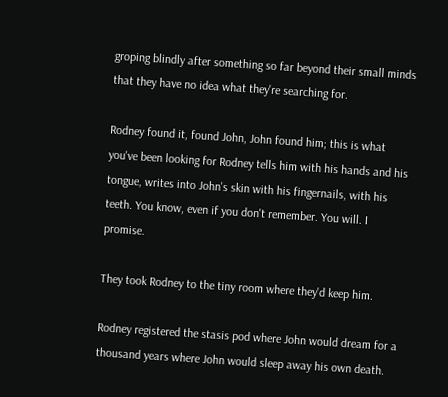groping blindly after something so far beyond their small minds that they have no idea what they're searching for.

Rodney found it, found John, John found him; this is what you've been looking for Rodney tells him with his hands and his tongue, writes into John's skin with his fingernails, with his teeth. You know, even if you don't remember. You will. I promise.

They took Rodney to the tiny room where they'd keep him.

Rodney registered the stasis pod where John would dream for a thousand years where John would sleep away his own death.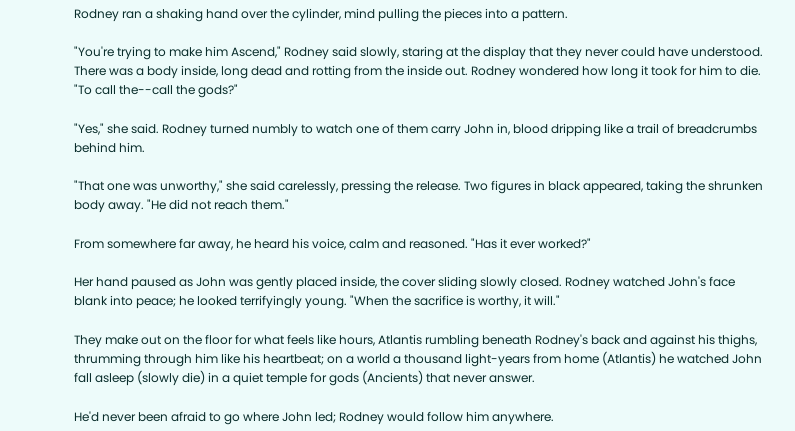Rodney ran a shaking hand over the cylinder, mind pulling the pieces into a pattern.

"You're trying to make him Ascend," Rodney said slowly, staring at the display that they never could have understood. There was a body inside, long dead and rotting from the inside out. Rodney wondered how long it took for him to die. "To call the--call the gods?"

"Yes," she said. Rodney turned numbly to watch one of them carry John in, blood dripping like a trail of breadcrumbs behind him.

"That one was unworthy," she said carelessly, pressing the release. Two figures in black appeared, taking the shrunken body away. "He did not reach them."

From somewhere far away, he heard his voice, calm and reasoned. "Has it ever worked?"

Her hand paused as John was gently placed inside, the cover sliding slowly closed. Rodney watched John's face blank into peace; he looked terrifyingly young. "When the sacrifice is worthy, it will."

They make out on the floor for what feels like hours, Atlantis rumbling beneath Rodney's back and against his thighs, thrumming through him like his heartbeat; on a world a thousand light-years from home (Atlantis) he watched John fall asleep (slowly die) in a quiet temple for gods (Ancients) that never answer.

He'd never been afraid to go where John led; Rodney would follow him anywhere.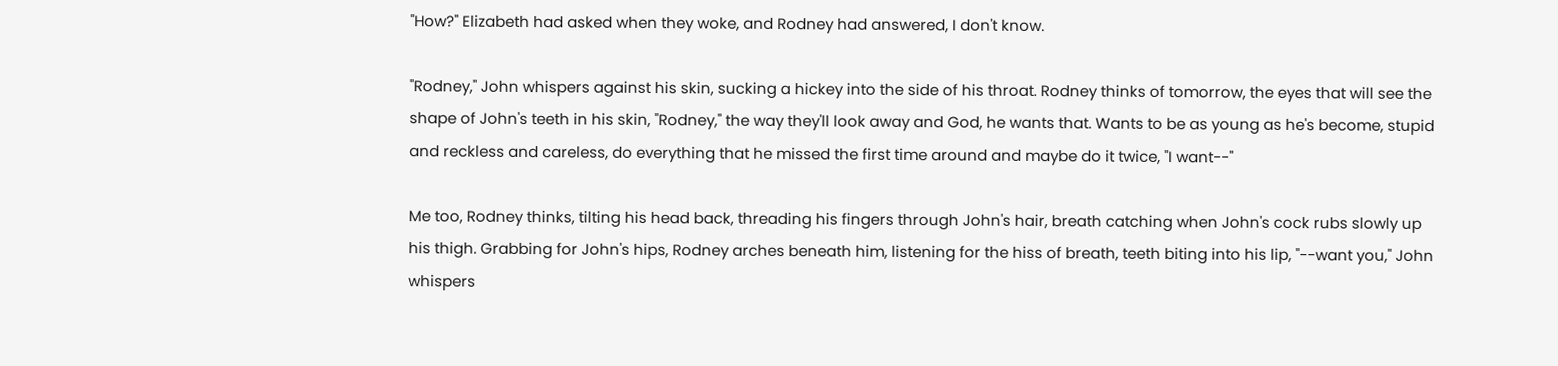"How?" Elizabeth had asked when they woke, and Rodney had answered, I don't know.

"Rodney," John whispers against his skin, sucking a hickey into the side of his throat. Rodney thinks of tomorrow, the eyes that will see the shape of John's teeth in his skin, "Rodney," the way they'll look away and God, he wants that. Wants to be as young as he's become, stupid and reckless and careless, do everything that he missed the first time around and maybe do it twice, "I want--"

Me too, Rodney thinks, tilting his head back, threading his fingers through John's hair, breath catching when John's cock rubs slowly up his thigh. Grabbing for John's hips, Rodney arches beneath him, listening for the hiss of breath, teeth biting into his lip, "--want you," John whispers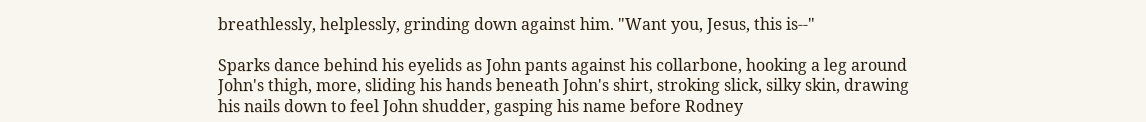breathlessly, helplessly, grinding down against him. "Want you, Jesus, this is--"

Sparks dance behind his eyelids as John pants against his collarbone, hooking a leg around John's thigh, more, sliding his hands beneath John's shirt, stroking slick, silky skin, drawing his nails down to feel John shudder, gasping his name before Rodney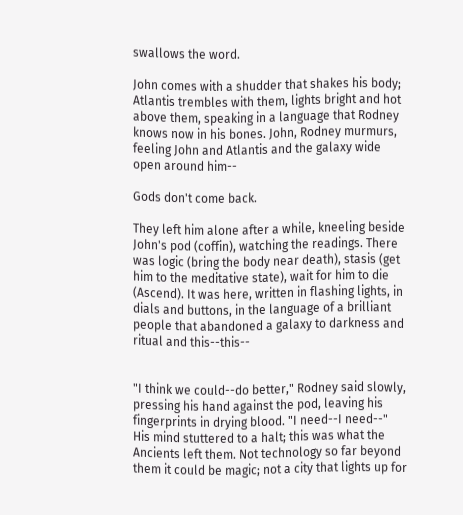swallows the word.

John comes with a shudder that shakes his body; Atlantis trembles with them, lights bright and hot above them, speaking in a language that Rodney knows now in his bones. John, Rodney murmurs, feeling John and Atlantis and the galaxy wide open around him--

Gods don't come back.

They left him alone after a while, kneeling beside John's pod (coffin), watching the readings. There was logic (bring the body near death), stasis (get him to the meditative state), wait for him to die (Ascend). It was here, written in flashing lights, in dials and buttons, in the language of a brilliant people that abandoned a galaxy to darkness and ritual and this--this--


"I think we could--do better," Rodney said slowly, pressing his hand against the pod, leaving his fingerprints in drying blood. "I need--I need--" His mind stuttered to a halt; this was what the Ancients left them. Not technology so far beyond them it could be magic; not a city that lights up for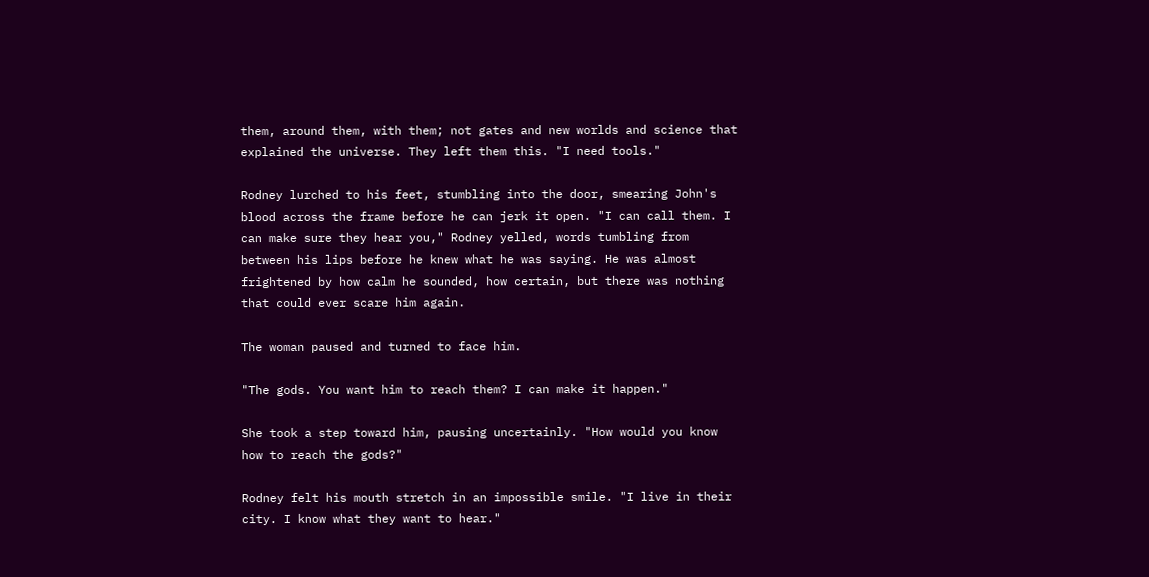them, around them, with them; not gates and new worlds and science that explained the universe. They left them this. "I need tools."

Rodney lurched to his feet, stumbling into the door, smearing John's blood across the frame before he can jerk it open. "I can call them. I can make sure they hear you," Rodney yelled, words tumbling from between his lips before he knew what he was saying. He was almost frightened by how calm he sounded, how certain, but there was nothing that could ever scare him again.

The woman paused and turned to face him.

"The gods. You want him to reach them? I can make it happen."

She took a step toward him, pausing uncertainly. "How would you know how to reach the gods?"

Rodney felt his mouth stretch in an impossible smile. "I live in their city. I know what they want to hear."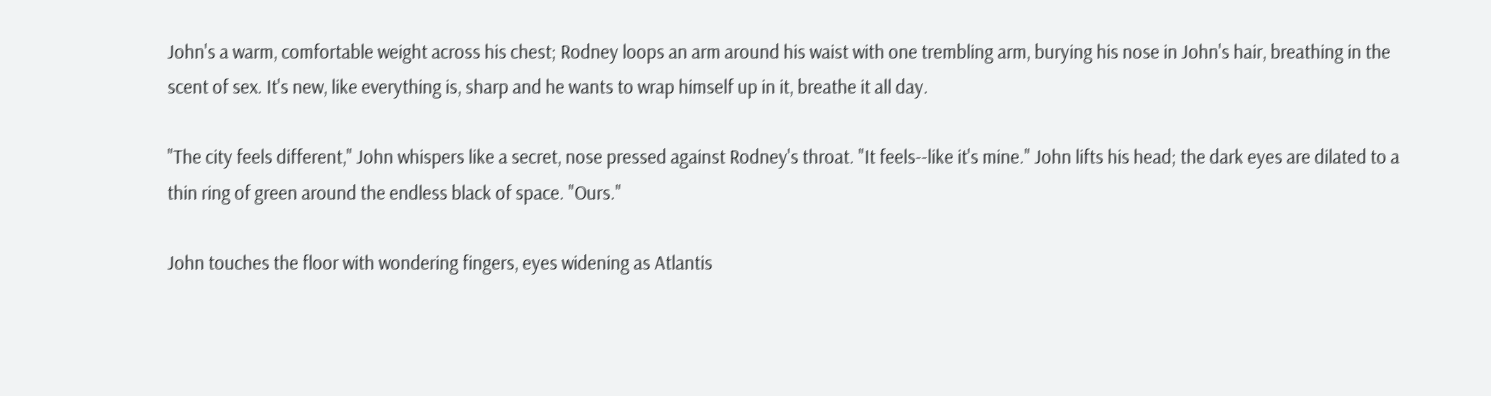John's a warm, comfortable weight across his chest; Rodney loops an arm around his waist with one trembling arm, burying his nose in John's hair, breathing in the scent of sex. It's new, like everything is, sharp and he wants to wrap himself up in it, breathe it all day.

"The city feels different," John whispers like a secret, nose pressed against Rodney's throat. "It feels--like it's mine." John lifts his head; the dark eyes are dilated to a thin ring of green around the endless black of space. "Ours."

John touches the floor with wondering fingers, eyes widening as Atlantis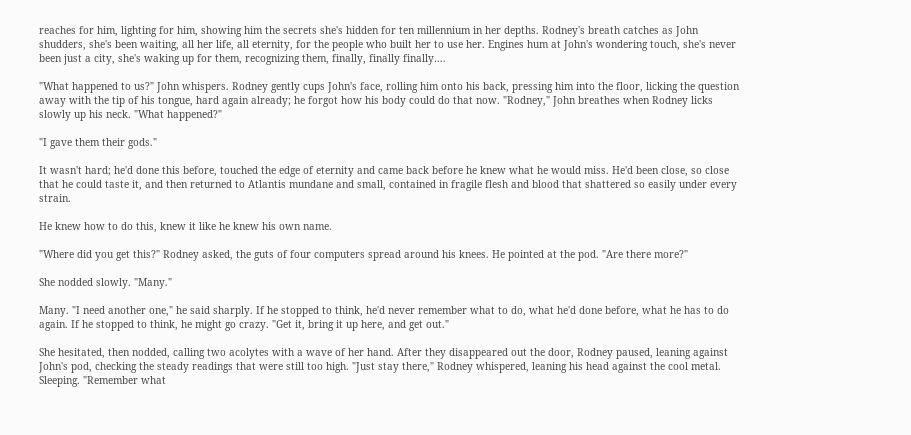reaches for him, lighting for him, showing him the secrets she's hidden for ten millennium in her depths. Rodney's breath catches as John shudders, she's been waiting, all her life, all eternity, for the people who built her to use her. Engines hum at John's wondering touch, she's never been just a city, she's waking up for them, recognizing them, finally, finally finally….

"What happened to us?" John whispers. Rodney gently cups John's face, rolling him onto his back, pressing him into the floor, licking the question away with the tip of his tongue, hard again already; he forgot how his body could do that now. "Rodney," John breathes when Rodney licks slowly up his neck. "What happened?"

"I gave them their gods."

It wasn't hard; he'd done this before, touched the edge of eternity and came back before he knew what he would miss. He'd been close, so close that he could taste it, and then returned to Atlantis mundane and small, contained in fragile flesh and blood that shattered so easily under every strain.

He knew how to do this, knew it like he knew his own name.

"Where did you get this?" Rodney asked, the guts of four computers spread around his knees. He pointed at the pod. "Are there more?"

She nodded slowly. "Many."

Many. "I need another one," he said sharply. If he stopped to think, he'd never remember what to do, what he'd done before, what he has to do again. If he stopped to think, he might go crazy. "Get it, bring it up here, and get out."

She hesitated, then nodded, calling two acolytes with a wave of her hand. After they disappeared out the door, Rodney paused, leaning against John's pod, checking the steady readings that were still too high. "Just stay there," Rodney whispered, leaning his head against the cool metal. Sleeping. "Remember what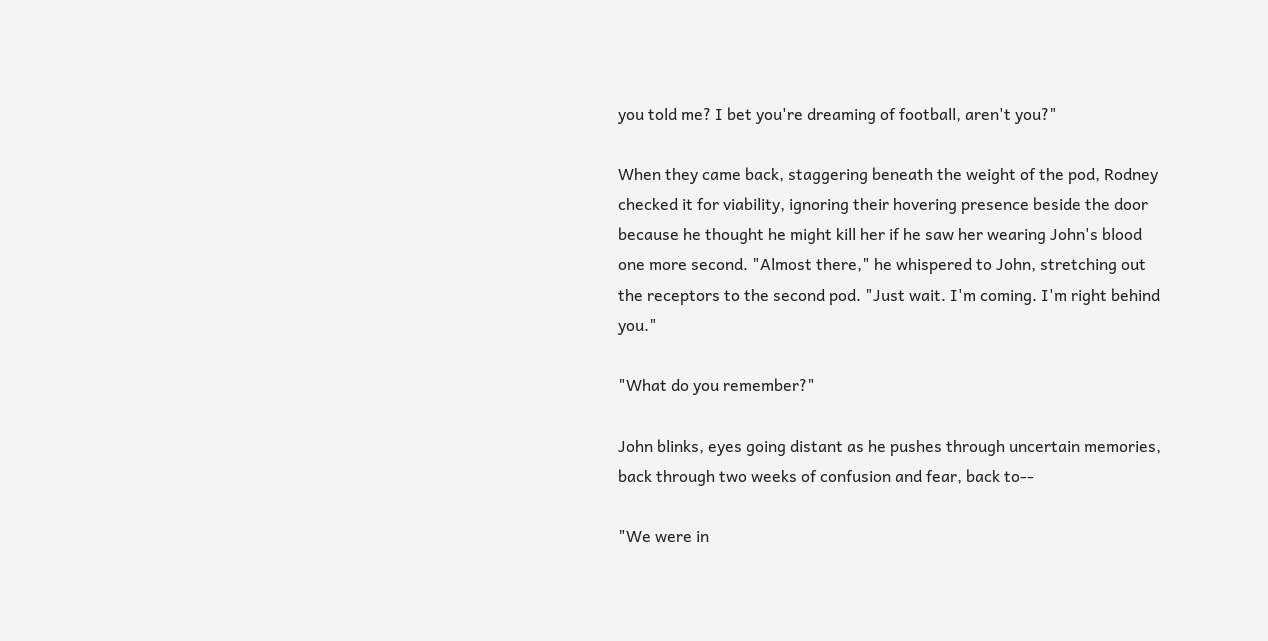you told me? I bet you're dreaming of football, aren't you?"

When they came back, staggering beneath the weight of the pod, Rodney checked it for viability, ignoring their hovering presence beside the door because he thought he might kill her if he saw her wearing John's blood one more second. "Almost there," he whispered to John, stretching out the receptors to the second pod. "Just wait. I'm coming. I'm right behind you."

"What do you remember?"

John blinks, eyes going distant as he pushes through uncertain memories, back through two weeks of confusion and fear, back to--

"We were in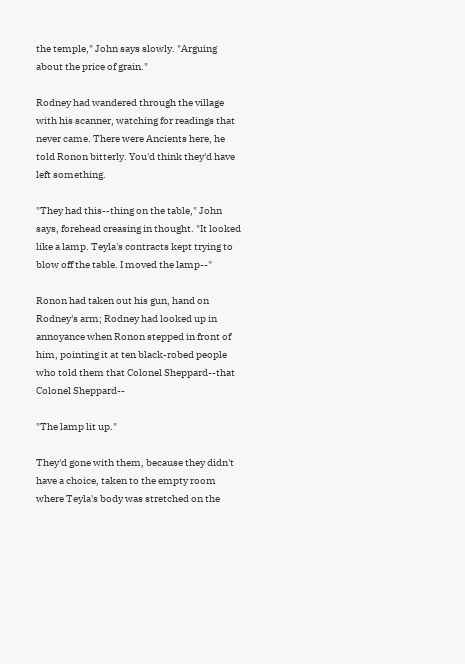the temple," John says slowly. "Arguing about the price of grain."

Rodney had wandered through the village with his scanner, watching for readings that never came. There were Ancients here, he told Ronon bitterly. You'd think they'd have left something.

"They had this--thing on the table," John says, forehead creasing in thought. "It looked like a lamp. Teyla's contracts kept trying to blow off the table. I moved the lamp--"

Ronon had taken out his gun, hand on Rodney's arm; Rodney had looked up in annoyance when Ronon stepped in front of him, pointing it at ten black-robed people who told them that Colonel Sheppard--that Colonel Sheppard--

"The lamp lit up."

They'd gone with them, because they didn't have a choice, taken to the empty room where Teyla's body was stretched on the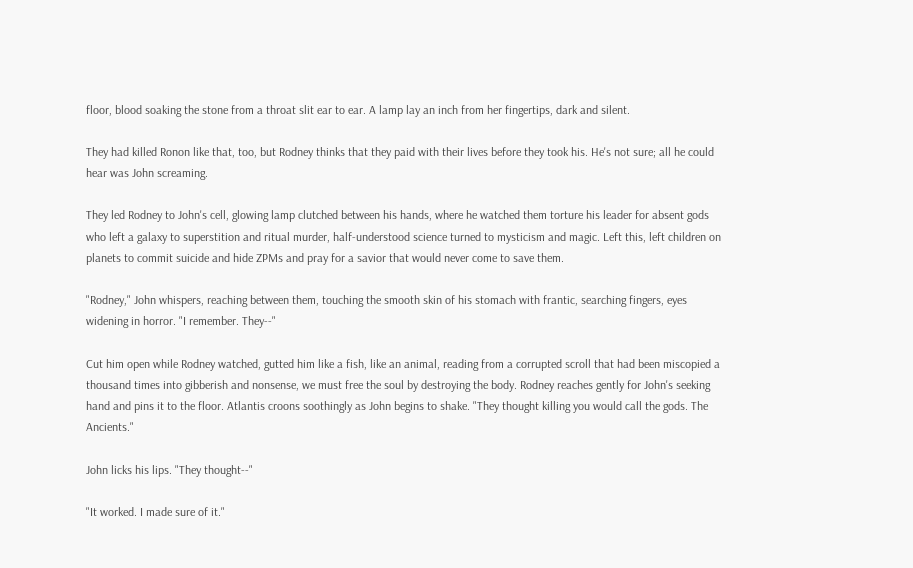floor, blood soaking the stone from a throat slit ear to ear. A lamp lay an inch from her fingertips, dark and silent.

They had killed Ronon like that, too, but Rodney thinks that they paid with their lives before they took his. He's not sure; all he could hear was John screaming.

They led Rodney to John's cell, glowing lamp clutched between his hands, where he watched them torture his leader for absent gods who left a galaxy to superstition and ritual murder, half-understood science turned to mysticism and magic. Left this, left children on planets to commit suicide and hide ZPMs and pray for a savior that would never come to save them.

"Rodney," John whispers, reaching between them, touching the smooth skin of his stomach with frantic, searching fingers, eyes widening in horror. "I remember. They--"

Cut him open while Rodney watched, gutted him like a fish, like an animal, reading from a corrupted scroll that had been miscopied a thousand times into gibberish and nonsense, we must free the soul by destroying the body. Rodney reaches gently for John's seeking hand and pins it to the floor. Atlantis croons soothingly as John begins to shake. "They thought killing you would call the gods. The Ancients."

John licks his lips. "They thought--"

"It worked. I made sure of it."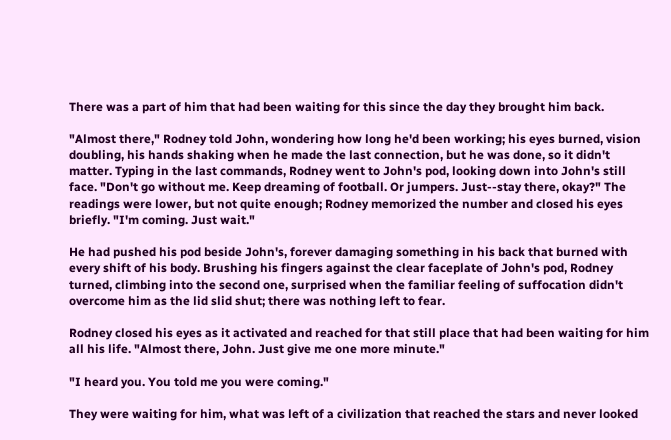There was a part of him that had been waiting for this since the day they brought him back.

"Almost there," Rodney told John, wondering how long he'd been working; his eyes burned, vision doubling, his hands shaking when he made the last connection, but he was done, so it didn't matter. Typing in the last commands, Rodney went to John's pod, looking down into John's still face. "Don't go without me. Keep dreaming of football. Or jumpers. Just--stay there, okay?" The readings were lower, but not quite enough; Rodney memorized the number and closed his eyes briefly. "I'm coming. Just wait."

He had pushed his pod beside John's, forever damaging something in his back that burned with every shift of his body. Brushing his fingers against the clear faceplate of John's pod, Rodney turned, climbing into the second one, surprised when the familiar feeling of suffocation didn't overcome him as the lid slid shut; there was nothing left to fear.

Rodney closed his eyes as it activated and reached for that still place that had been waiting for him all his life. "Almost there, John. Just give me one more minute."

"I heard you. You told me you were coming."

They were waiting for him, what was left of a civilization that reached the stars and never looked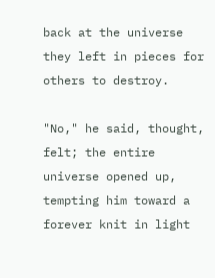back at the universe they left in pieces for others to destroy.

"No," he said, thought, felt; the entire universe opened up, tempting him toward a forever knit in light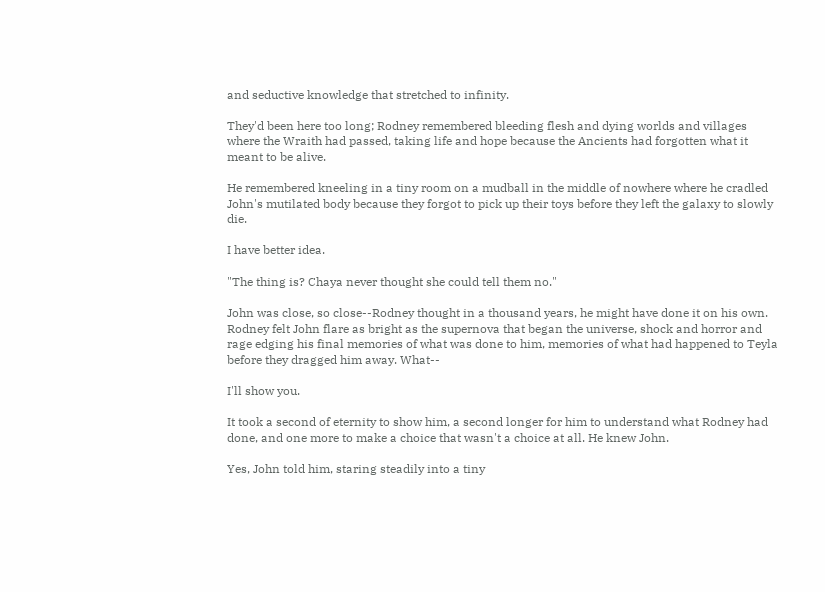and seductive knowledge that stretched to infinity.

They'd been here too long; Rodney remembered bleeding flesh and dying worlds and villages where the Wraith had passed, taking life and hope because the Ancients had forgotten what it meant to be alive.

He remembered kneeling in a tiny room on a mudball in the middle of nowhere where he cradled John's mutilated body because they forgot to pick up their toys before they left the galaxy to slowly die.

I have better idea.

"The thing is? Chaya never thought she could tell them no."

John was close, so close--Rodney thought in a thousand years, he might have done it on his own. Rodney felt John flare as bright as the supernova that began the universe, shock and horror and rage edging his final memories of what was done to him, memories of what had happened to Teyla before they dragged him away. What--

I'll show you.

It took a second of eternity to show him, a second longer for him to understand what Rodney had done, and one more to make a choice that wasn't a choice at all. He knew John.

Yes, John told him, staring steadily into a tiny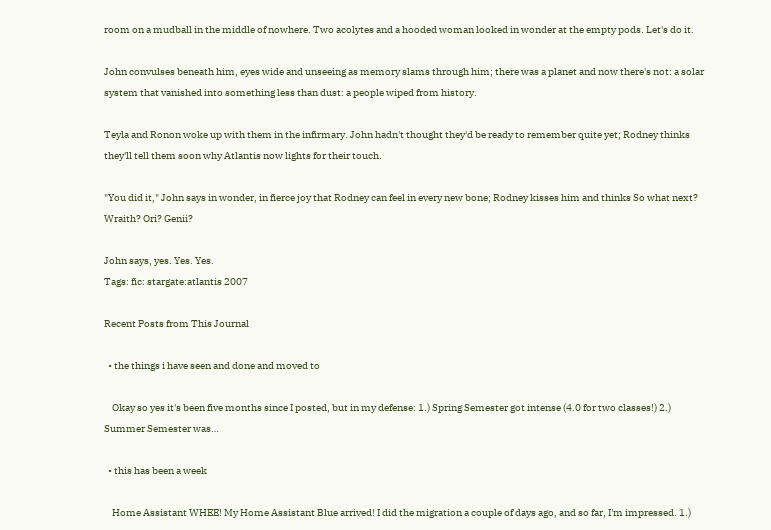room on a mudball in the middle of nowhere. Two acolytes and a hooded woman looked in wonder at the empty pods. Let's do it.

John convulses beneath him, eyes wide and unseeing as memory slams through him; there was a planet and now there's not: a solar system that vanished into something less than dust: a people wiped from history.

Teyla and Ronon woke up with them in the infirmary. John hadn't thought they'd be ready to remember quite yet; Rodney thinks they'll tell them soon why Atlantis now lights for their touch.

"You did it," John says in wonder, in fierce joy that Rodney can feel in every new bone; Rodney kisses him and thinks So what next? Wraith? Ori? Genii?

John says, yes. Yes. Yes.
Tags: fic: stargate:atlantis 2007

Recent Posts from This Journal

  • the things i have seen and done and moved to

    Okay so yes it's been five months since I posted, but in my defense: 1.) Spring Semester got intense (4.0 for two classes!) 2.) Summer Semester was…

  • this has been a week

    Home Assistant WHEE! My Home Assistant Blue arrived! I did the migration a couple of days ago, and so far, I'm impressed. 1.)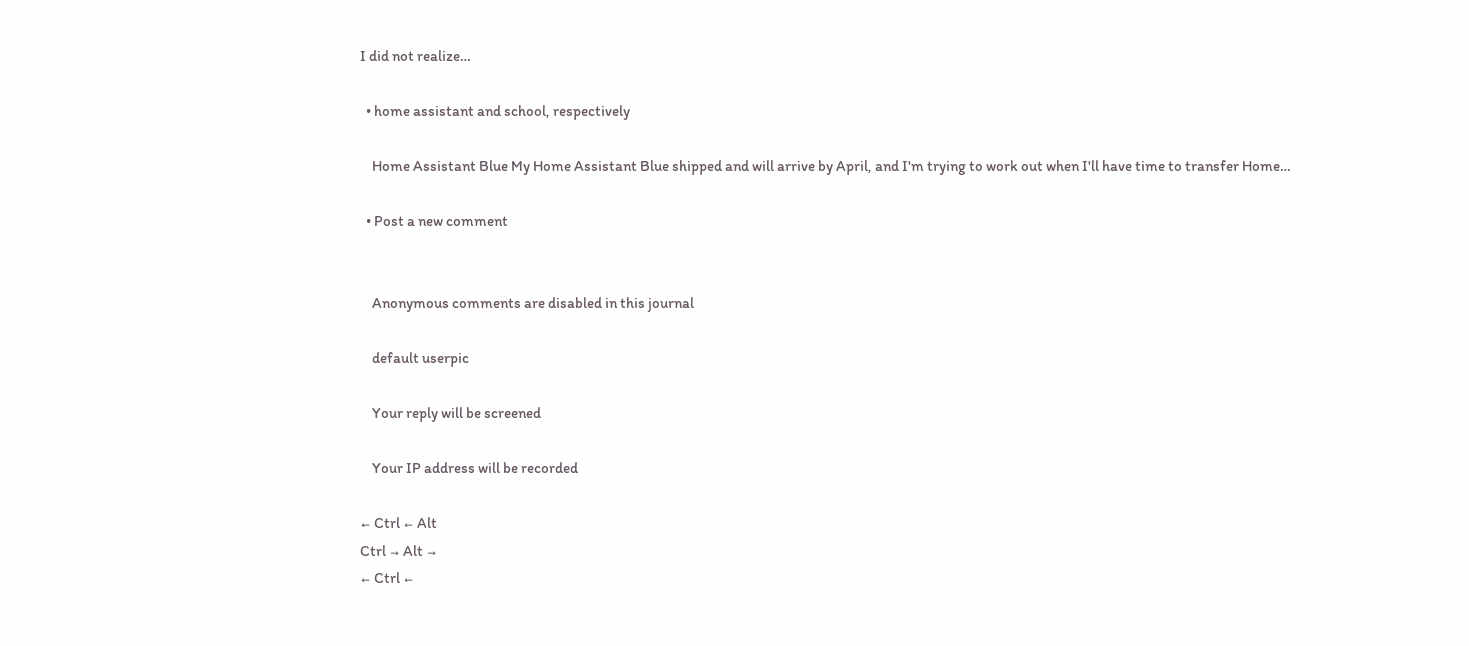I did not realize…

  • home assistant and school, respectively

    Home Assistant Blue My Home Assistant Blue shipped and will arrive by April, and I'm trying to work out when I'll have time to transfer Home…

  • Post a new comment


    Anonymous comments are disabled in this journal

    default userpic

    Your reply will be screened

    Your IP address will be recorded

← Ctrl ← Alt
Ctrl → Alt →
← Ctrl ←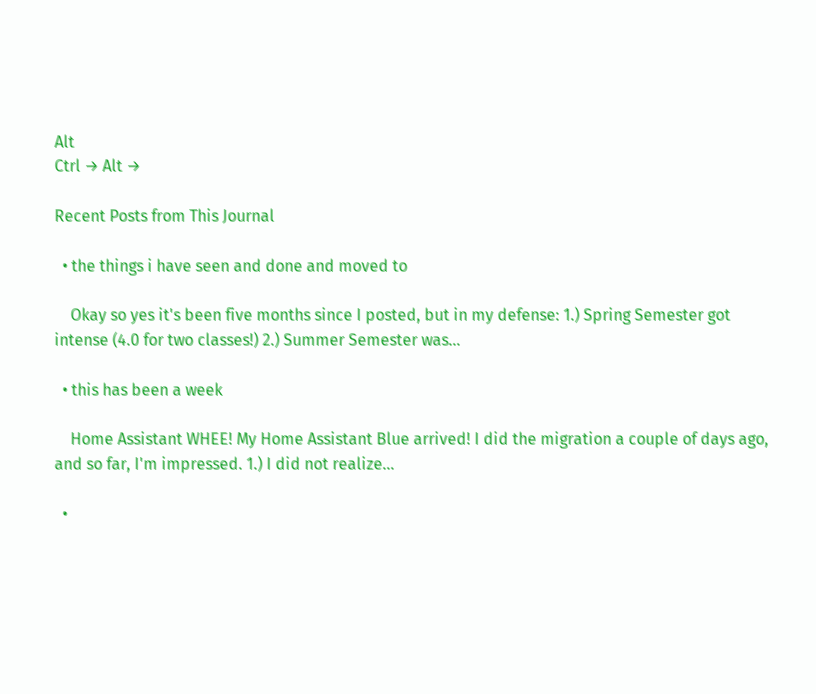Alt
Ctrl → Alt →

Recent Posts from This Journal

  • the things i have seen and done and moved to

    Okay so yes it's been five months since I posted, but in my defense: 1.) Spring Semester got intense (4.0 for two classes!) 2.) Summer Semester was…

  • this has been a week

    Home Assistant WHEE! My Home Assistant Blue arrived! I did the migration a couple of days ago, and so far, I'm impressed. 1.) I did not realize…

  •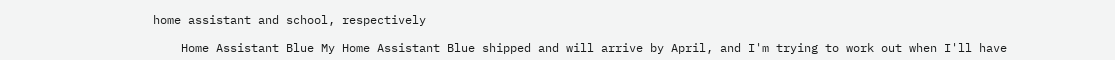home assistant and school, respectively

    Home Assistant Blue My Home Assistant Blue shipped and will arrive by April, and I'm trying to work out when I'll have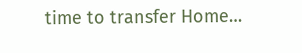time to transfer Home…